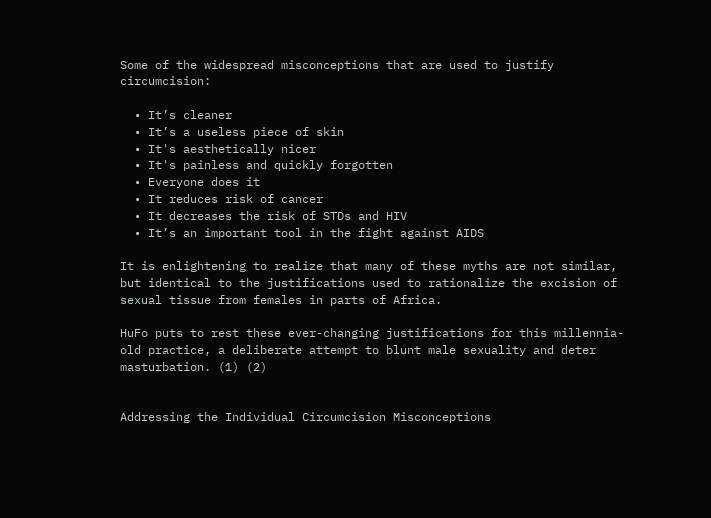Some of the widespread misconceptions that are used to justify circumcision:

  • It’s cleaner
  • It’s a useless piece of skin
  • It's aesthetically nicer
  • It's painless and quickly forgotten
  • Everyone does it
  • It reduces risk of cancer
  • It decreases the risk of STDs and HIV
  • It’s an important tool in the fight against AIDS

It is enlightening to realize that many of these myths are not similar, but identical to the justifications used to rationalize the excision of sexual tissue from females in parts of Africa.

HuFo puts to rest these ever-changing justifications for this millennia-old practice, a deliberate attempt to blunt male sexuality and deter masturbation. (1) (2)


Addressing the Individual Circumcision Misconceptions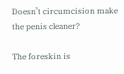Doesn’t circumcision make the penis cleaner?

The foreskin is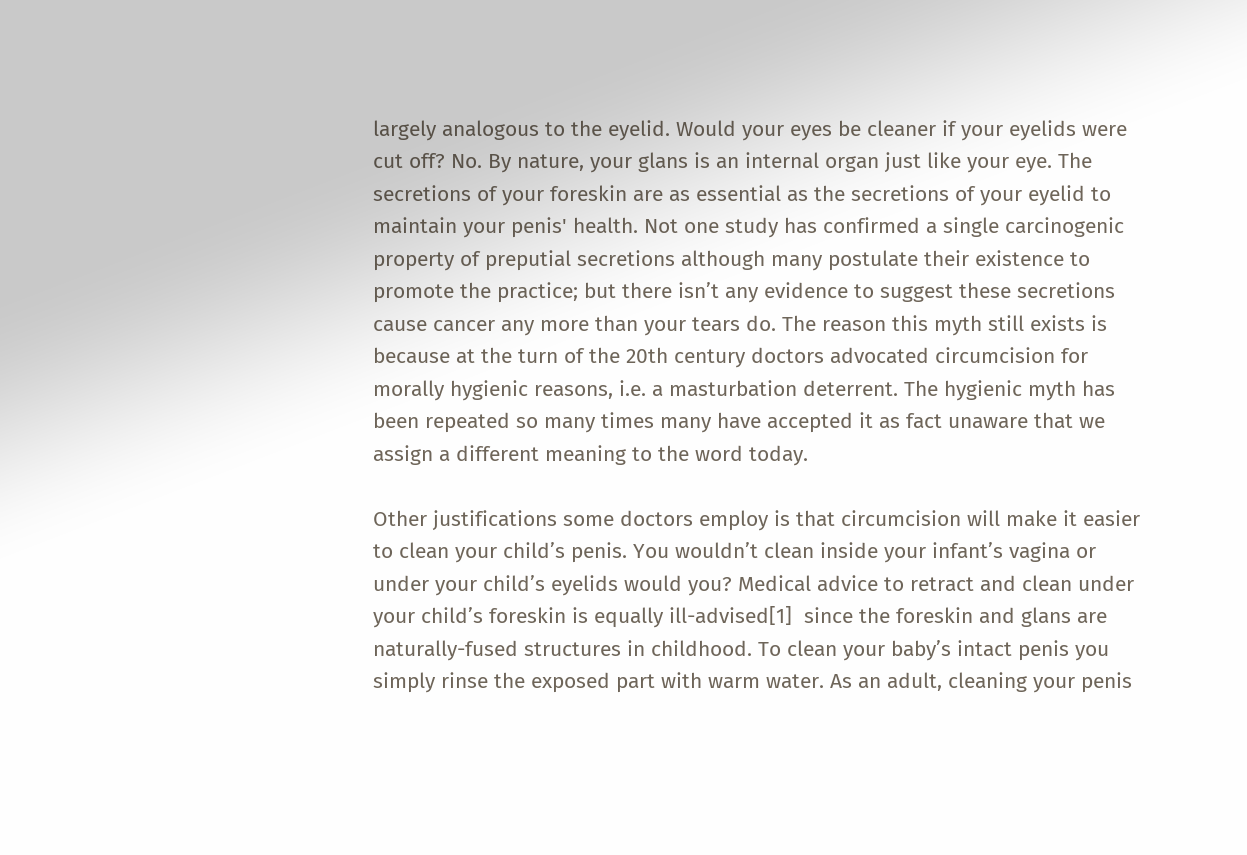largely analogous to the eyelid. Would your eyes be cleaner if your eyelids were cut off? No. By nature, your glans is an internal organ just like your eye. The secretions of your foreskin are as essential as the secretions of your eyelid to maintain your penis' health. Not one study has confirmed a single carcinogenic property of preputial secretions although many postulate their existence to promote the practice; but there isn’t any evidence to suggest these secretions cause cancer any more than your tears do. The reason this myth still exists is because at the turn of the 20th century doctors advocated circumcision for morally hygienic reasons, i.e. a masturbation deterrent. The hygienic myth has been repeated so many times many have accepted it as fact unaware that we assign a different meaning to the word today.

Other justifications some doctors employ is that circumcision will make it easier to clean your child’s penis. You wouldn’t clean inside your infant’s vagina or under your child’s eyelids would you? Medical advice to retract and clean under your child’s foreskin is equally ill-advised[1]  since the foreskin and glans are naturally-fused structures in childhood. To clean your baby’s intact penis you simply rinse the exposed part with warm water. As an adult, cleaning your penis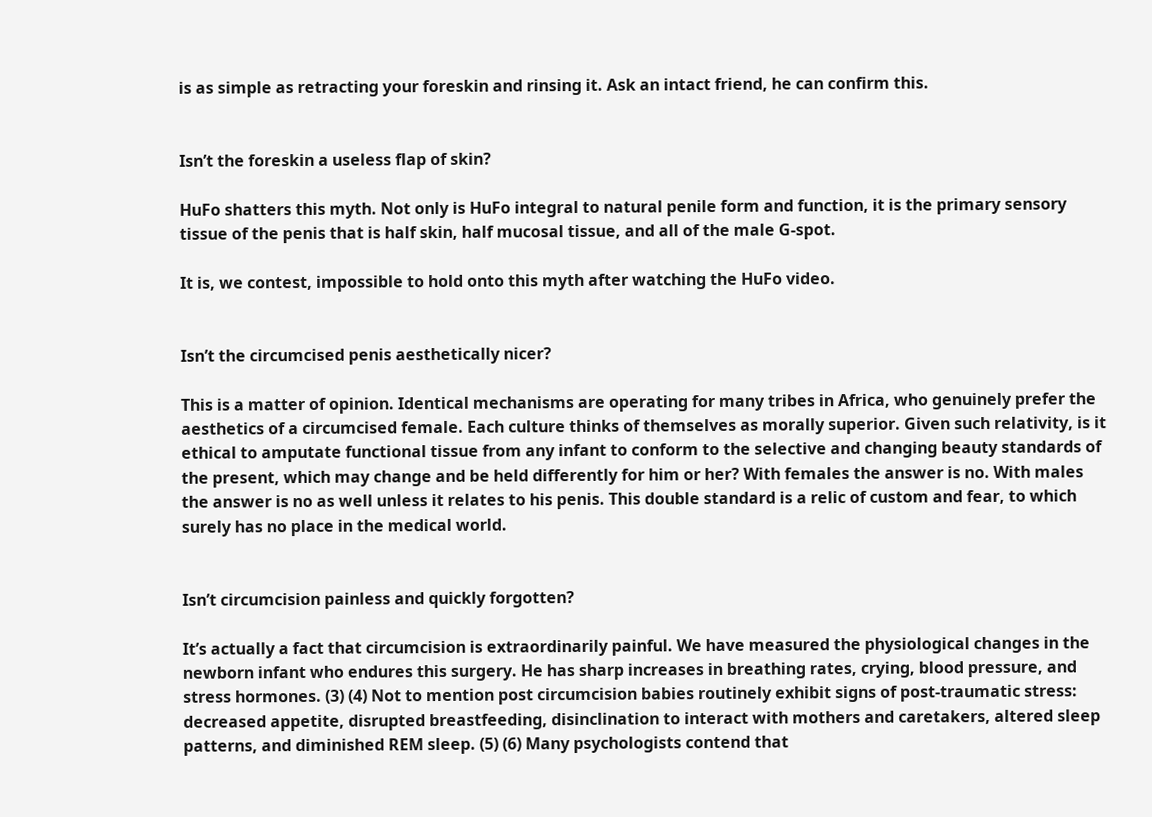is as simple as retracting your foreskin and rinsing it. Ask an intact friend, he can confirm this.


Isn’t the foreskin a useless flap of skin?

HuFo shatters this myth. Not only is HuFo integral to natural penile form and function, it is the primary sensory tissue of the penis that is half skin, half mucosal tissue, and all of the male G-spot.

It is, we contest, impossible to hold onto this myth after watching the HuFo video.


Isn’t the circumcised penis aesthetically nicer?

This is a matter of opinion. Identical mechanisms are operating for many tribes in Africa, who genuinely prefer the aesthetics of a circumcised female. Each culture thinks of themselves as morally superior. Given such relativity, is it ethical to amputate functional tissue from any infant to conform to the selective and changing beauty standards of the present, which may change and be held differently for him or her? With females the answer is no. With males the answer is no as well unless it relates to his penis. This double standard is a relic of custom and fear, to which surely has no place in the medical world.


Isn’t circumcision painless and quickly forgotten?

It’s actually a fact that circumcision is extraordinarily painful. We have measured the physiological changes in the newborn infant who endures this surgery. He has sharp increases in breathing rates, crying, blood pressure, and stress hormones. (3) (4) Not to mention post circumcision babies routinely exhibit signs of post-traumatic stress: decreased appetite, disrupted breastfeeding, disinclination to interact with mothers and caretakers, altered sleep patterns, and diminished REM sleep. (5) (6) Many psychologists contend that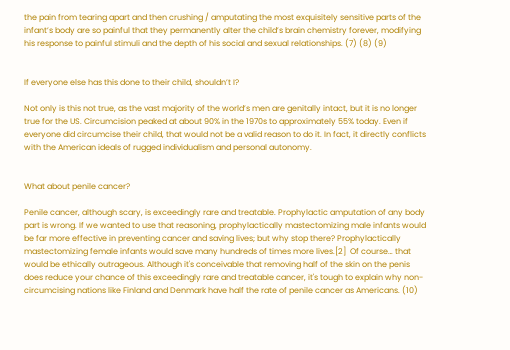the pain from tearing apart and then crushing / amputating the most exquisitely sensitive parts of the infant’s body are so painful that they permanently alter the child’s brain chemistry forever, modifying his response to painful stimuli and the depth of his social and sexual relationships. (7) (8) (9)


If everyone else has this done to their child, shouldn’t I?

Not only is this not true, as the vast majority of the world’s men are genitally intact, but it is no longer true for the US. Circumcision peaked at about 90% in the 1970s to approximately 55% today. Even if everyone did circumcise their child, that would not be a valid reason to do it. In fact, it directly conflicts with the American ideals of rugged individualism and personal autonomy.


What about penile cancer?

Penile cancer, although scary, is exceedingly rare and treatable. Prophylactic amputation of any body part is wrong. If we wanted to use that reasoning, prophylactically mastectomizing male infants would be far more effective in preventing cancer and saving lives; but why stop there? Prophylactically mastectomizing female infants would save many hundreds of times more lives.[2]  Of course… that would be ethically outrageous. Although it's conceivable that removing half of the skin on the penis does reduce your chance of this exceedingly rare and treatable cancer, it's tough to explain why non-circumcising nations like Finland and Denmark have half the rate of penile cancer as Americans. (10)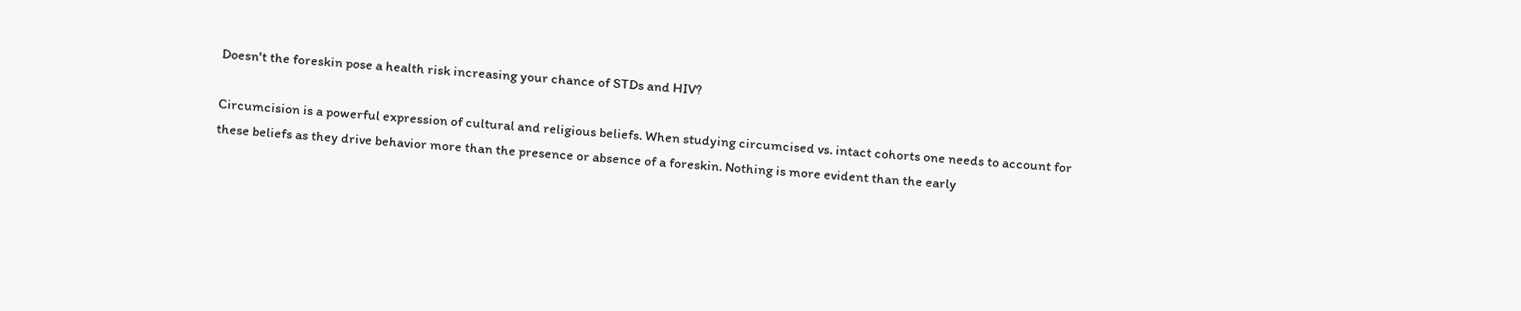Doesn't the foreskin pose a health risk increasing your chance of STDs and HIV?

Circumcision is a powerful expression of cultural and religious beliefs. When studying circumcised vs. intact cohorts one needs to account for these beliefs as they drive behavior more than the presence or absence of a foreskin. Nothing is more evident than the early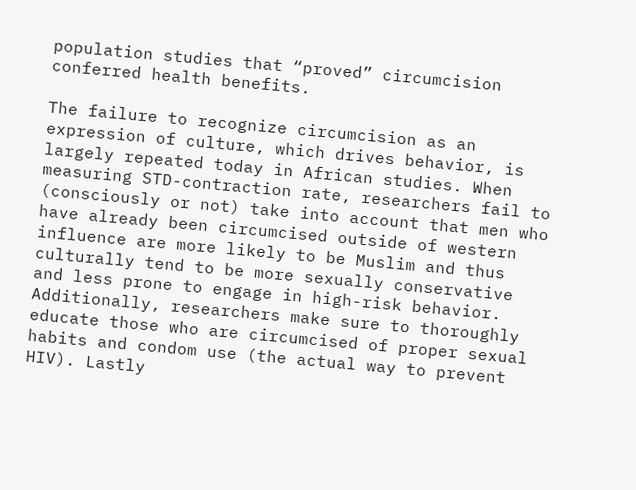population studies that “proved” circumcision conferred health benefits.

The failure to recognize circumcision as an expression of culture, which drives behavior, is largely repeated today in African studies. When measuring STD-contraction rate, researchers fail to (consciously or not) take into account that men who have already been circumcised outside of western influence are more likely to be Muslim and thus culturally tend to be more sexually conservative and less prone to engage in high-risk behavior. Additionally, researchers make sure to thoroughly educate those who are circumcised of proper sexual habits and condom use (the actual way to prevent HIV). Lastly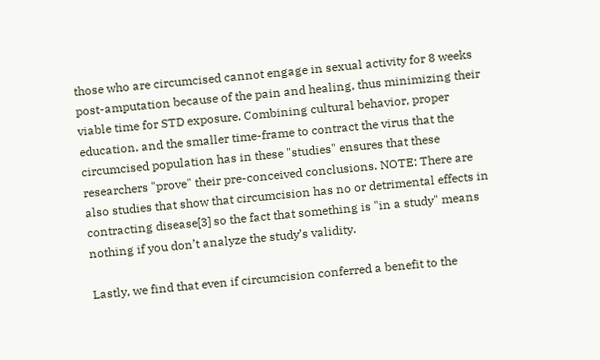those who are circumcised cannot engage in sexual activity for 8 weeks post-amputation because of the pain and healing, thus minimizing their viable time for STD exposure. Combining cultural behavior, proper education, and the smaller time-frame to contract the virus that the circumcised population has in these "studies" ensures that these researchers "prove" their pre-conceived conclusions. NOTE: There are also studies that show that circumcision has no or detrimental effects in contracting disease[3] so the fact that something is "in a study" means nothing if you don’t analyze the study’s validity.

Lastly, we find that even if circumcision conferred a benefit to the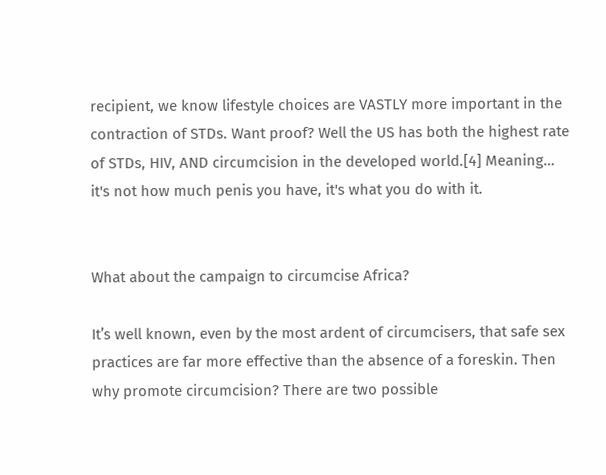recipient, we know lifestyle choices are VASTLY more important in the contraction of STDs. Want proof? Well the US has both the highest rate of STDs, HIV, AND circumcision in the developed world.[4] Meaning… it's not how much penis you have, it's what you do with it.


What about the campaign to circumcise Africa?

It’s well known, even by the most ardent of circumcisers, that safe sex practices are far more effective than the absence of a foreskin. Then why promote circumcision? There are two possible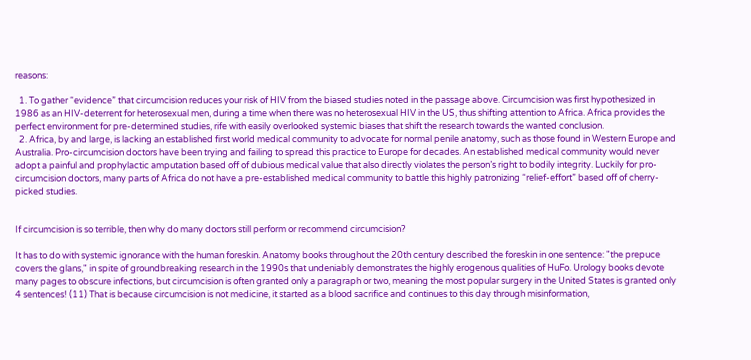reasons:

  1. To gather “evidence” that circumcision reduces your risk of HIV from the biased studies noted in the passage above. Circumcision was first hypothesized in 1986 as an HIV-deterrent for heterosexual men, during a time when there was no heterosexual HIV in the US, thus shifting attention to Africa. Africa provides the perfect environment for pre-determined studies, rife with easily overlooked systemic biases that shift the research towards the wanted conclusion.
  2. Africa, by and large, is lacking an established first world medical community to advocate for normal penile anatomy, such as those found in Western Europe and Australia. Pro-circumcision doctors have been trying and failing to spread this practice to Europe for decades. An established medical community would never adopt a painful and prophylactic amputation based off of dubious medical value that also directly violates the person’s right to bodily integrity. Luckily for pro-circumcision doctors, many parts of Africa do not have a pre-established medical community to battle this highly patronizing “relief-effort” based off of cherry-picked studies.


If circumcision is so terrible, then why do many doctors still perform or recommend circumcision?

It has to do with systemic ignorance with the human foreskin. Anatomy books throughout the 20th century described the foreskin in one sentence: "the prepuce covers the glans," in spite of groundbreaking research in the 1990s that undeniably demonstrates the highly erogenous qualities of HuFo. Urology books devote many pages to obscure infections, but circumcision is often granted only a paragraph or two, meaning the most popular surgery in the United States is granted only 4 sentences! (11) That is because circumcision is not medicine, it started as a blood sacrifice and continues to this day through misinformation,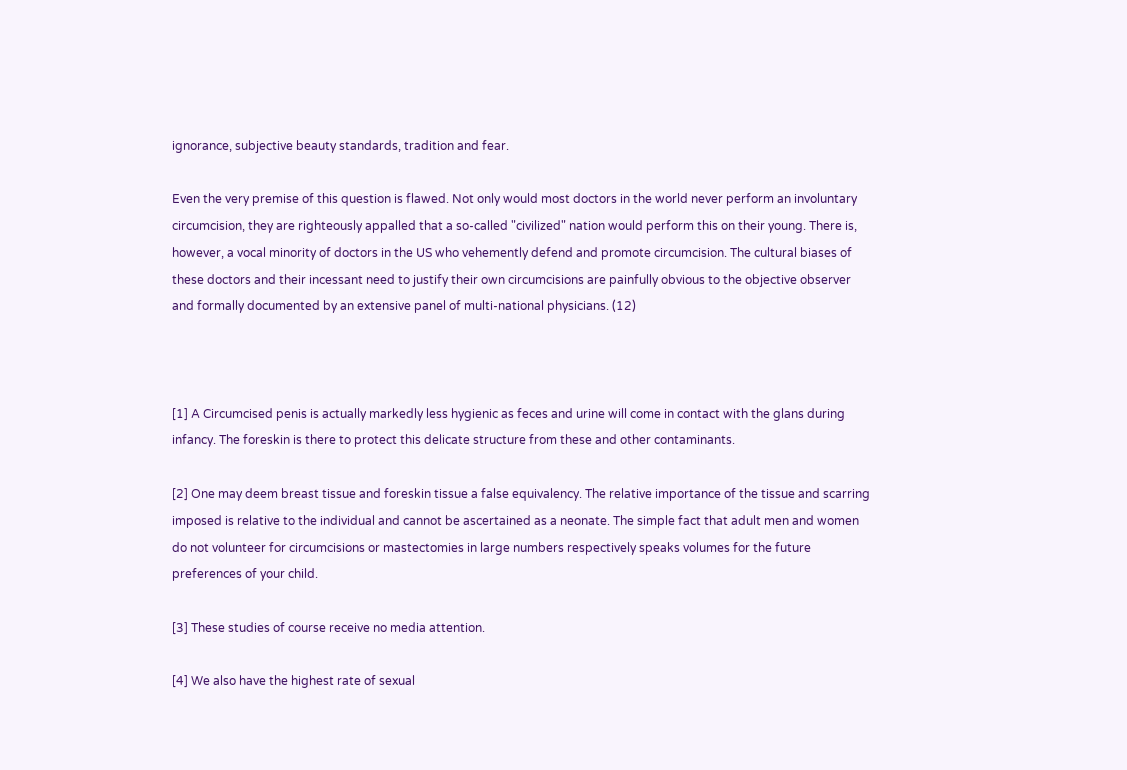ignorance, subjective beauty standards, tradition and fear.

Even the very premise of this question is flawed. Not only would most doctors in the world never perform an involuntary circumcision, they are righteously appalled that a so-called "civilized" nation would perform this on their young. There is, however, a vocal minority of doctors in the US who vehemently defend and promote circumcision. The cultural biases of these doctors and their incessant need to justify their own circumcisions are painfully obvious to the objective observer and formally documented by an extensive panel of multi-national physicians. (12)



[1] A Circumcised penis is actually markedly less hygienic as feces and urine will come in contact with the glans during infancy. The foreskin is there to protect this delicate structure from these and other contaminants.

[2] One may deem breast tissue and foreskin tissue a false equivalency. The relative importance of the tissue and scarring imposed is relative to the individual and cannot be ascertained as a neonate. The simple fact that adult men and women do not volunteer for circumcisions or mastectomies in large numbers respectively speaks volumes for the future preferences of your child.

[3] These studies of course receive no media attention.

[4] We also have the highest rate of sexual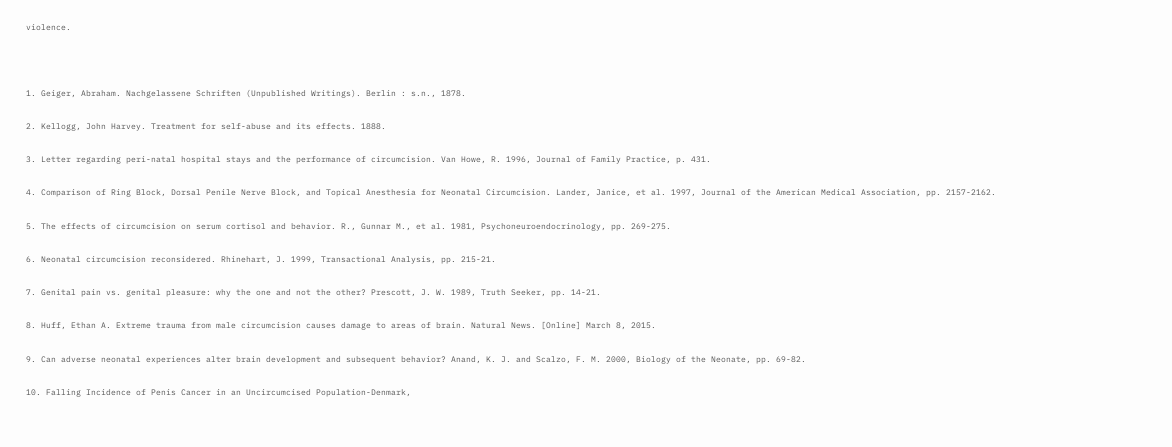violence.



1. Geiger, Abraham. Nachgelassene Schriften (Unpublished Writings). Berlin : s.n., 1878.

2. Kellogg, John Harvey. Treatment for self-abuse and its effects. 1888.

3. Letter regarding peri-natal hospital stays and the performance of circumcision. Van Howe, R. 1996, Journal of Family Practice, p. 431.

4. Comparison of Ring Block, Dorsal Penile Nerve Block, and Topical Anesthesia for Neonatal Circumcision. Lander, Janice, et al. 1997, Journal of the American Medical Association, pp. 2157-2162.

5. The effects of circumcision on serum cortisol and behavior. R., Gunnar M., et al. 1981, Psychoneuroendocrinology, pp. 269-275.

6. Neonatal circumcision reconsidered. Rhinehart, J. 1999, Transactional Analysis, pp. 215-21.

7. Genital pain vs. genital pleasure: why the one and not the other? Prescott, J. W. 1989, Truth Seeker, pp. 14-21.

8. Huff, Ethan A. Extreme trauma from male circumcision causes damage to areas of brain. Natural News. [Online] March 8, 2015.

9. Can adverse neonatal experiences alter brain development and subsequent behavior? Anand, K. J. and Scalzo, F. M. 2000, Biology of the Neonate, pp. 69-82.

10. Falling Incidence of Penis Cancer in an Uncircumcised Population-Denmark,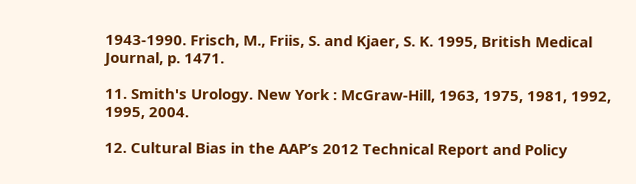1943-1990. Frisch, M., Friis, S. and Kjaer, S. K. 1995, British Medical Journal, p. 1471.

11. Smith's Urology. New York : McGraw-Hill, 1963, 1975, 1981, 1992, 1995, 2004.

12. Cultural Bias in the AAP’s 2012 Technical Report and Policy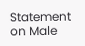Statement on Male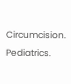Circumcision. Pediatrics.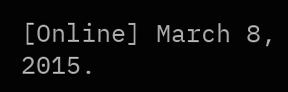[Online] March 8, 2015.